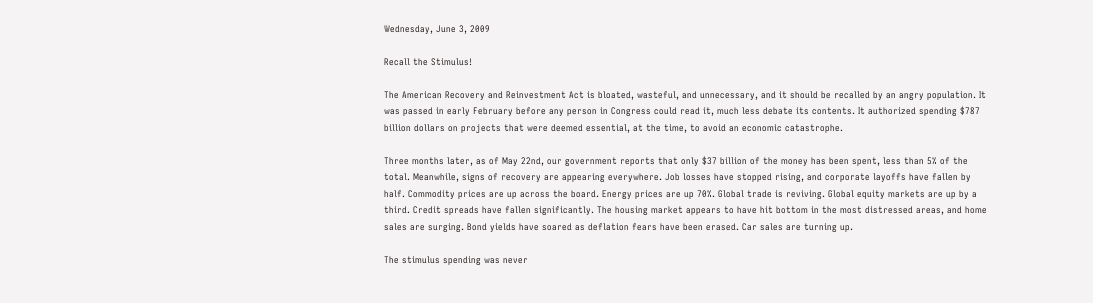Wednesday, June 3, 2009

Recall the Stimulus!

The American Recovery and Reinvestment Act is bloated, wasteful, and unnecessary, and it should be recalled by an angry population. It was passed in early February before any person in Congress could read it, much less debate its contents. It authorized spending $787 billion dollars on projects that were deemed essential, at the time, to avoid an economic catastrophe.

Three months later, as of May 22nd, our government reports that only $37 billion of the money has been spent, less than 5% of the total. Meanwhile, signs of recovery are appearing everywhere. Job losses have stopped rising, and corporate layoffs have fallen by half. Commodity prices are up across the board. Energy prices are up 70%. Global trade is reviving. Global equity markets are up by a third. Credit spreads have fallen significantly. The housing market appears to have hit bottom in the most distressed areas, and home sales are surging. Bond yields have soared as deflation fears have been erased. Car sales are turning up.

The stimulus spending was never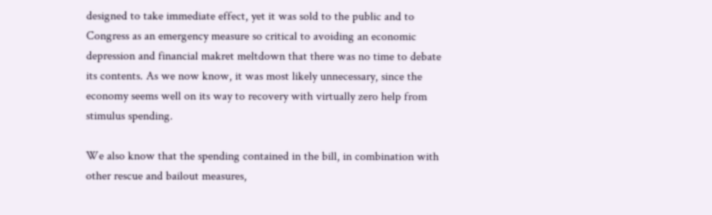designed to take immediate effect, yet it was sold to the public and to Congress as an emergency measure so critical to avoiding an economic depression and financial makret meltdown that there was no time to debate its contents. As we now know, it was most likely unnecessary, since the economy seems well on its way to recovery with virtually zero help from stimulus spending.

We also know that the spending contained in the bill, in combination with other rescue and bailout measures,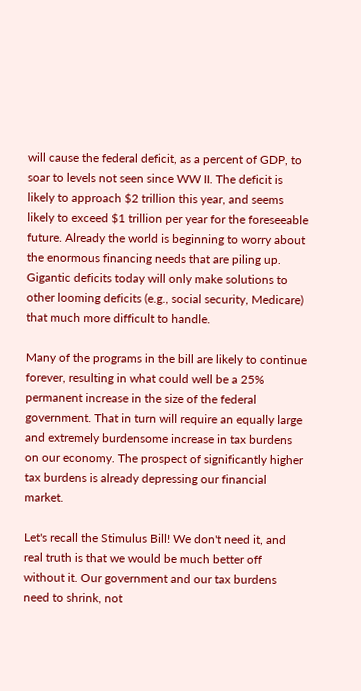will cause the federal deficit, as a percent of GDP, to soar to levels not seen since WW II. The deficit is likely to approach $2 trillion this year, and seems likely to exceed $1 trillion per year for the foreseeable future. Already the world is beginning to worry about the enormous financing needs that are piling up. Gigantic deficits today will only make solutions to other looming deficits (e.g., social security, Medicare) that much more difficult to handle.

Many of the programs in the bill are likely to continue forever, resulting in what could well be a 25% permanent increase in the size of the federal government. That in turn will require an equally large and extremely burdensome increase in tax burdens on our economy. The prospect of significantly higher tax burdens is already depressing our financial market.

Let's recall the Stimulus Bill! We don't need it, and real truth is that we would be much better off without it. Our government and our tax burdens need to shrink, not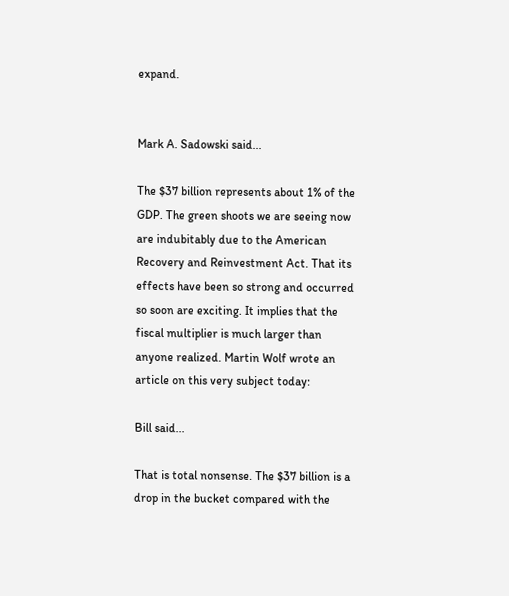expand.


Mark A. Sadowski said...

The $37 billion represents about 1% of the GDP. The green shoots we are seeing now are indubitably due to the American Recovery and Reinvestment Act. That its effects have been so strong and occurred so soon are exciting. It implies that the fiscal multiplier is much larger than anyone realized. Martin Wolf wrote an article on this very subject today:

Bill said...

That is total nonsense. The $37 billion is a drop in the bucket compared with the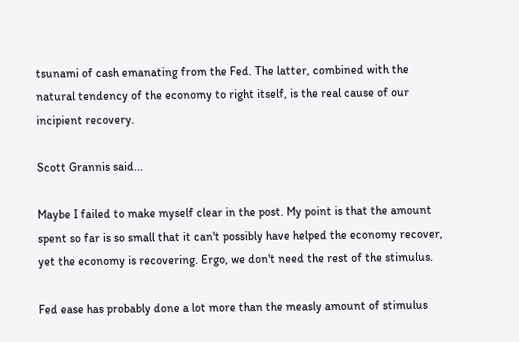tsunami of cash emanating from the Fed. The latter, combined with the natural tendency of the economy to right itself, is the real cause of our incipient recovery.

Scott Grannis said...

Maybe I failed to make myself clear in the post. My point is that the amount spent so far is so small that it can't possibly have helped the economy recover, yet the economy is recovering. Ergo, we don't need the rest of the stimulus.

Fed ease has probably done a lot more than the measly amount of stimulus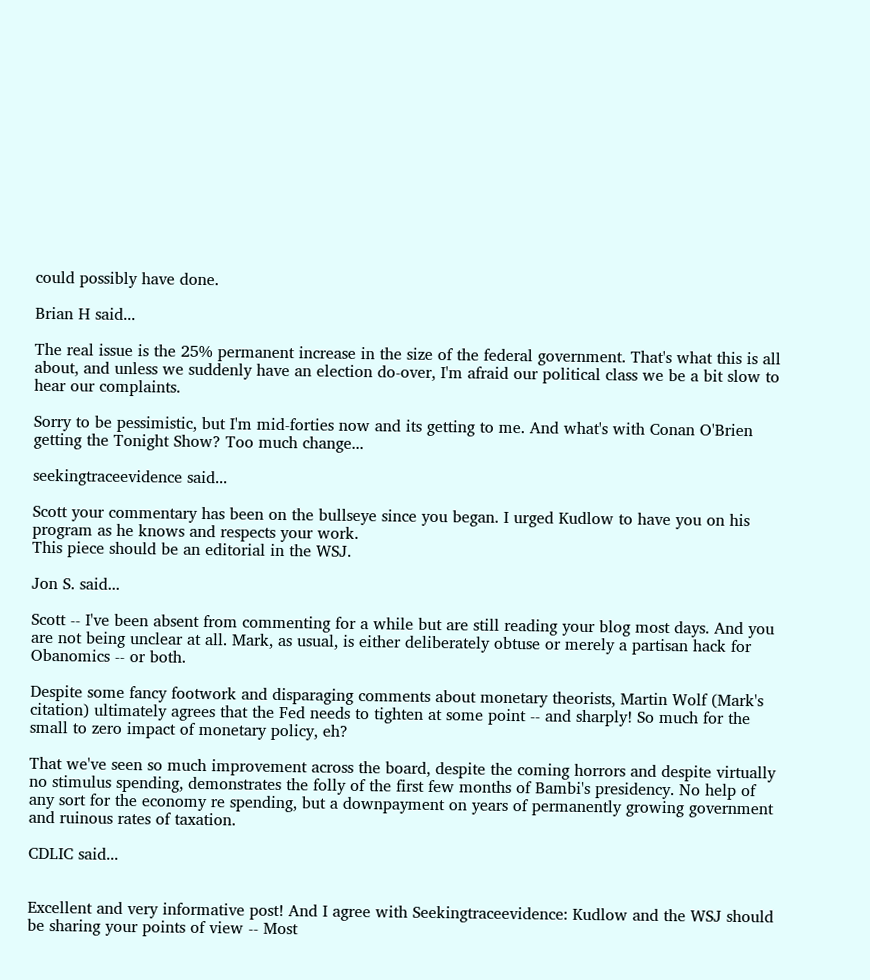could possibly have done.

Brian H said...

The real issue is the 25% permanent increase in the size of the federal government. That's what this is all about, and unless we suddenly have an election do-over, I'm afraid our political class we be a bit slow to hear our complaints.

Sorry to be pessimistic, but I'm mid-forties now and its getting to me. And what's with Conan O'Brien getting the Tonight Show? Too much change...

seekingtraceevidence said...

Scott your commentary has been on the bullseye since you began. I urged Kudlow to have you on his program as he knows and respects your work.
This piece should be an editorial in the WSJ.

Jon S. said...

Scott -- I've been absent from commenting for a while but are still reading your blog most days. And you are not being unclear at all. Mark, as usual, is either deliberately obtuse or merely a partisan hack for Obanomics -- or both.

Despite some fancy footwork and disparaging comments about monetary theorists, Martin Wolf (Mark's citation) ultimately agrees that the Fed needs to tighten at some point -- and sharply! So much for the small to zero impact of monetary policy, eh?

That we've seen so much improvement across the board, despite the coming horrors and despite virtually no stimulus spending, demonstrates the folly of the first few months of Bambi's presidency. No help of any sort for the economy re spending, but a downpayment on years of permanently growing government and ruinous rates of taxation.

CDLIC said...


Excellent and very informative post! And I agree with Seekingtraceevidence: Kudlow and the WSJ should be sharing your points of view -- Most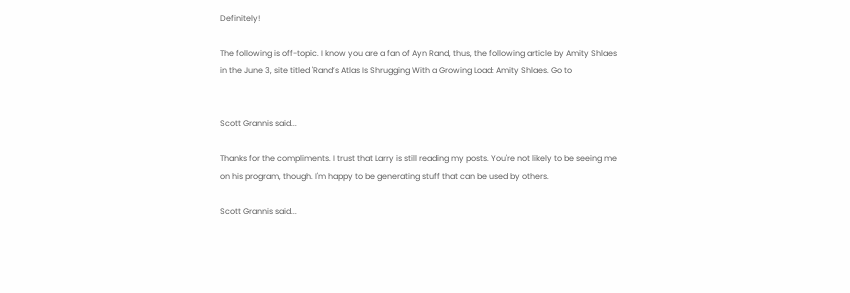Definitely!

The following is off-topic. I know you are a fan of Ayn Rand, thus, the following article by Amity Shlaes in the June 3, site titled 'Rand’s Atlas Is Shrugging With a Growing Load: Amity Shlaes. Go to


Scott Grannis said...

Thanks for the compliments. I trust that Larry is still reading my posts. You're not likely to be seeing me on his program, though. I'm happy to be generating stuff that can be used by others.

Scott Grannis said...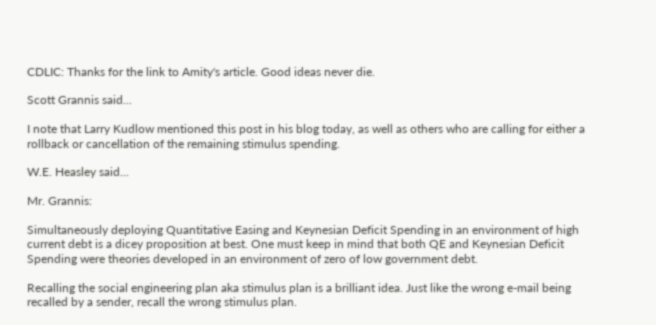CDLIC: Thanks for the link to Amity's article. Good ideas never die.

Scott Grannis said...

I note that Larry Kudlow mentioned this post in his blog today, as well as others who are calling for either a rollback or cancellation of the remaining stimulus spending.

W.E. Heasley said...

Mr. Grannis:

Simultaneously deploying Quantitative Easing and Keynesian Deficit Spending in an environment of high current debt is a dicey proposition at best. One must keep in mind that both QE and Keynesian Deficit Spending were theories developed in an environment of zero of low government debt.

Recalling the social engineering plan aka stimulus plan is a brilliant idea. Just like the wrong e-mail being recalled by a sender, recall the wrong stimulus plan.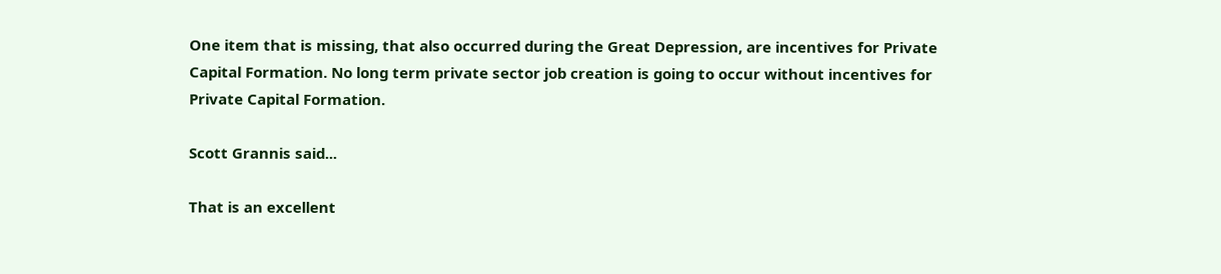One item that is missing, that also occurred during the Great Depression, are incentives for Private Capital Formation. No long term private sector job creation is going to occur without incentives for Private Capital Formation.

Scott Grannis said...

That is an excellent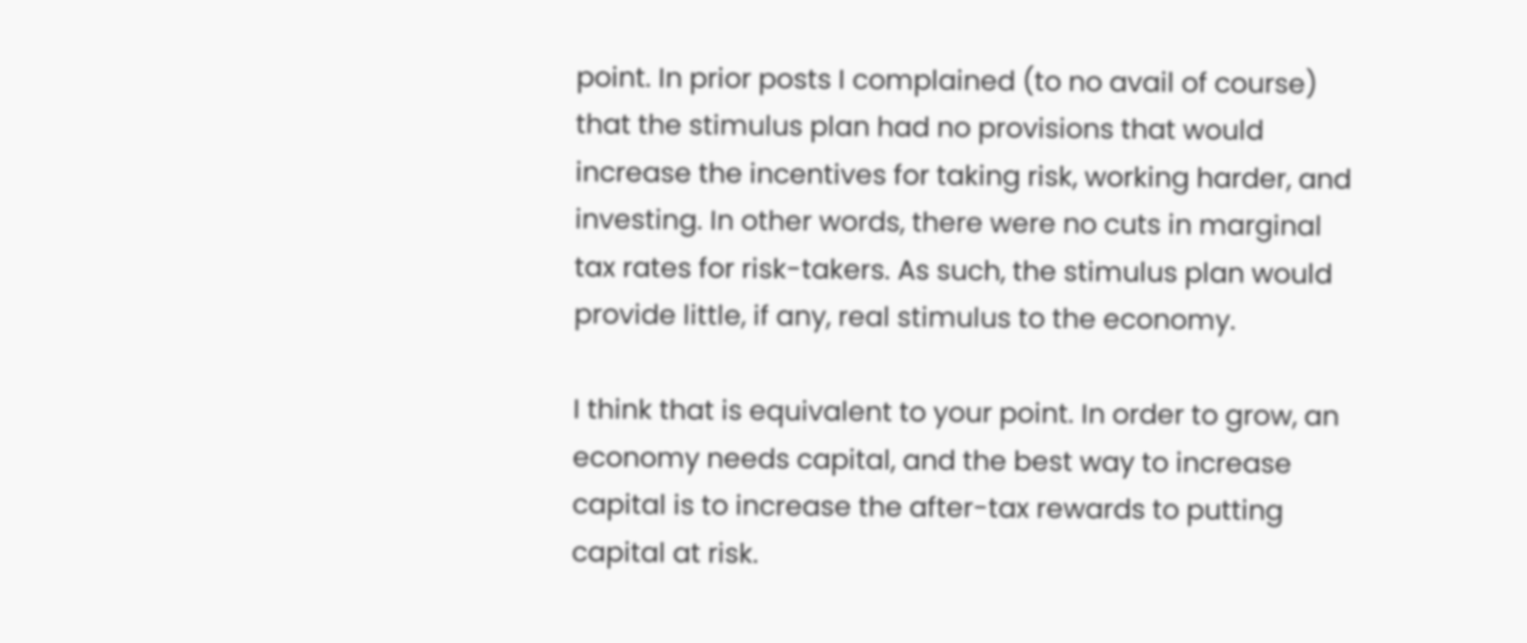point. In prior posts I complained (to no avail of course) that the stimulus plan had no provisions that would increase the incentives for taking risk, working harder, and investing. In other words, there were no cuts in marginal tax rates for risk-takers. As such, the stimulus plan would provide little, if any, real stimulus to the economy.

I think that is equivalent to your point. In order to grow, an economy needs capital, and the best way to increase capital is to increase the after-tax rewards to putting capital at risk.